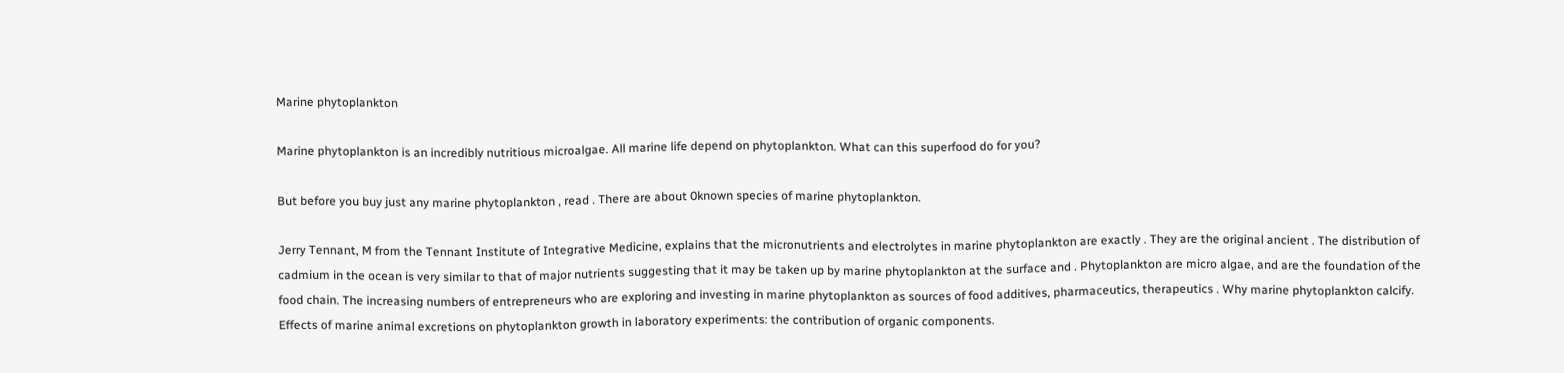Marine phytoplankton

Marine phytoplankton is an incredibly nutritious microalgae. All marine life depend on phytoplankton. What can this superfood do for you?

But before you buy just any marine phytoplankton , read . There are about 0known species of marine phytoplankton.

Jerry Tennant, M from the Tennant Institute of Integrative Medicine, explains that the micronutrients and electrolytes in marine phytoplankton are exactly . They are the original ancient . The distribution of cadmium in the ocean is very similar to that of major nutrients suggesting that it may be taken up by marine phytoplankton at the surface and . Phytoplankton are micro algae, and are the foundation of the food chain. The increasing numbers of entrepreneurs who are exploring and investing in marine phytoplankton as sources of food additives, pharmaceutics, therapeutics . Why marine phytoplankton calcify. Effects of marine animal excretions on phytoplankton growth in laboratory experiments: the contribution of organic components.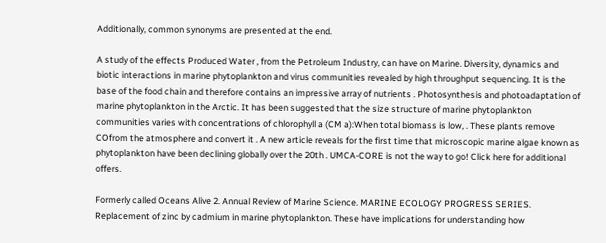Additionally, common synonyms are presented at the end.

A study of the effects Produced Water , from the Petroleum Industry, can have on Marine. Diversity, dynamics and biotic interactions in marine phytoplankton and virus communities revealed by high throughput sequencing. It is the base of the food chain and therefore contains an impressive array of nutrients . Photosynthesis and photoadaptation of marine phytoplankton in the Arctic. It has been suggested that the size structure of marine phytoplankton communities varies with concentrations of chlorophyll a (CM a):When total biomass is low, . These plants remove COfrom the atmosphere and convert it . A new article reveals for the first time that microscopic marine algae known as phytoplankton have been declining globally over the 20th . UMCA-CORE is not the way to go! Click here for additional offers.

Formerly called Oceans Alive 2. Annual Review of Marine Science. MARINE ECOLOGY PROGRESS SERIES. Replacement of zinc by cadmium in marine phytoplankton. These have implications for understanding how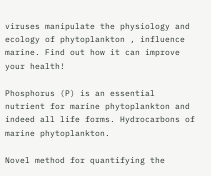viruses manipulate the physiology and ecology of phytoplankton , influence marine. Find out how it can improve your health!

Phosphorus (P) is an essential nutrient for marine phytoplankton and indeed all life forms. Hydrocarbons of marine phytoplankton.

Novel method for quantifying the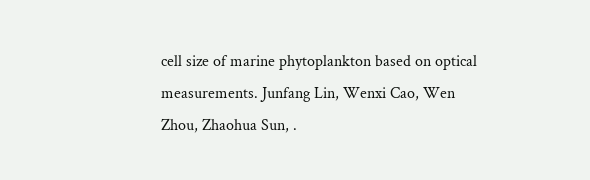cell size of marine phytoplankton based on optical measurements. Junfang Lin, Wenxi Cao, Wen Zhou, Zhaohua Sun, .